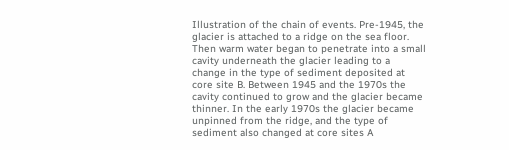Illustration of the chain of events. Pre-1945, the glacier is attached to a ridge on the sea floor. Then warm water began to penetrate into a small cavity underneath the glacier leading to a change in the type of sediment deposited at core site B. Between 1945 and the 1970s the cavity continued to grow and the glacier became thinner. In the early 1970s the glacier became unpinned from the ridge, and the type of sediment also changed at core sites A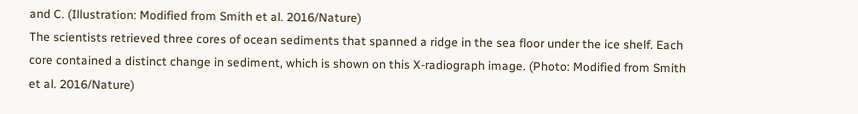and C. (Illustration: Modified from Smith et al. 2016/Nature)
The scientists retrieved three cores of ocean sediments that spanned a ridge in the sea floor under the ice shelf. Each core contained a distinct change in sediment, which is shown on this X-radiograph image. (Photo: Modified from Smith et al. 2016/Nature)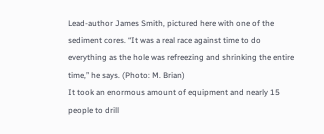Lead-author James Smith, pictured here with one of the sediment cores. “It was a real race against time to do everything as the hole was refreezing and shrinking the entire time,” he says. (Photo: M. Brian)
It took an enormous amount of equipment and nearly 15 people to drill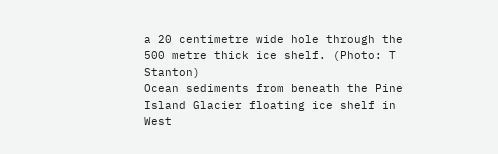a 20 centimetre wide hole through the 500 metre thick ice shelf. (Photo: T Stanton)
Ocean sediments from beneath the Pine Island Glacier floating ice shelf in West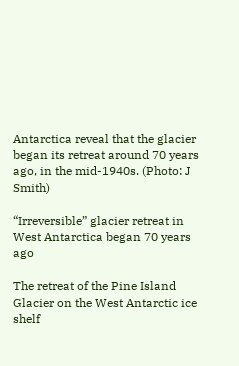Antarctica reveal that the glacier began its retreat around 70 years ago, in the mid-1940s. (Photo: J Smith)

“Irreversible” glacier retreat in West Antarctica began 70 years ago

The retreat of the Pine Island Glacier on the West Antarctic ice shelf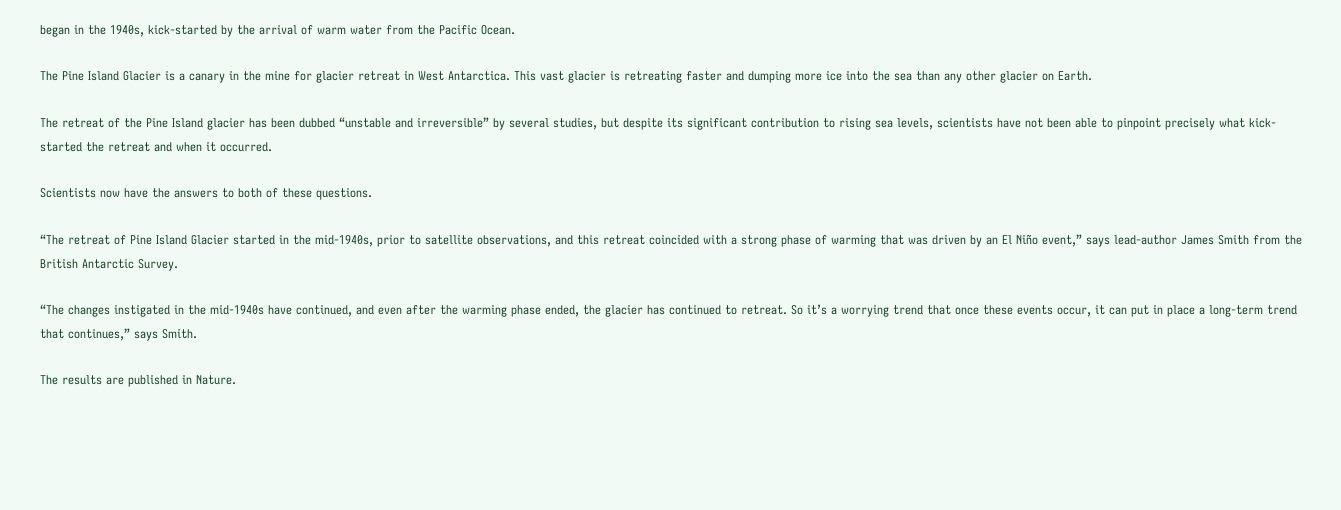began in the 1940s, kick-started by the arrival of warm water from the Pacific Ocean.

The Pine Island Glacier is a canary in the mine for glacier retreat in West Antarctica. This vast glacier is retreating faster and dumping more ice into the sea than any other glacier on Earth.

The retreat of the Pine Island glacier has been dubbed “unstable and irreversible” by several studies, but despite its significant contribution to rising sea levels, scientists have not been able to pinpoint precisely what kick-started the retreat and when it occurred.

Scientists now have the answers to both of these questions.

“The retreat of Pine Island Glacier started in the mid-1940s, prior to satellite observations, and this retreat coincided with a strong phase of warming that was driven by an El Niño event,” says lead-author James Smith from the British Antarctic Survey.

“The changes instigated in the mid-1940s have continued, and even after the warming phase ended, the glacier has continued to retreat. So it’s a worrying trend that once these events occur, it can put in place a long-term trend that continues,” says Smith.

The results are published in Nature.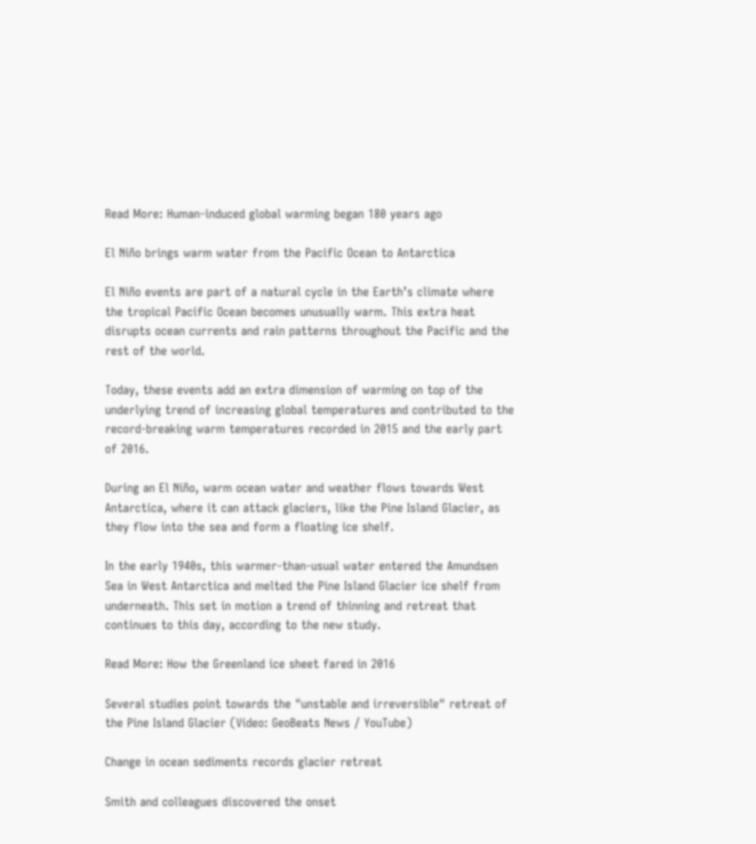Read More: Human-induced global warming began 180 years ago

El Niño brings warm water from the Pacific Ocean to Antarctica

El Niño events are part of a natural cycle in the Earth’s climate where the tropical Pacific Ocean becomes unusually warm. This extra heat disrupts ocean currents and rain patterns throughout the Pacific and the rest of the world.

Today, these events add an extra dimension of warming on top of the underlying trend of increasing global temperatures and contributed to the record-breaking warm temperatures recorded in 2015 and the early part of 2016.

During an El Niño, warm ocean water and weather flows towards West Antarctica, where it can attack glaciers, like the Pine Island Glacier, as they flow into the sea and form a floating ice shelf.

In the early 1940s, this warmer-than-usual water entered the Amundsen Sea in West Antarctica and melted the Pine Island Glacier ice shelf from underneath. This set in motion a trend of thinning and retreat that continues to this day, according to the new study.

Read More: How the Greenland ice sheet fared in 2016

Several studies point towards the "unstable and irreversible" retreat of the Pine Island Glacier (Video: GeoBeats News / YouTube)

Change in ocean sediments records glacier retreat

Smith and colleagues discovered the onset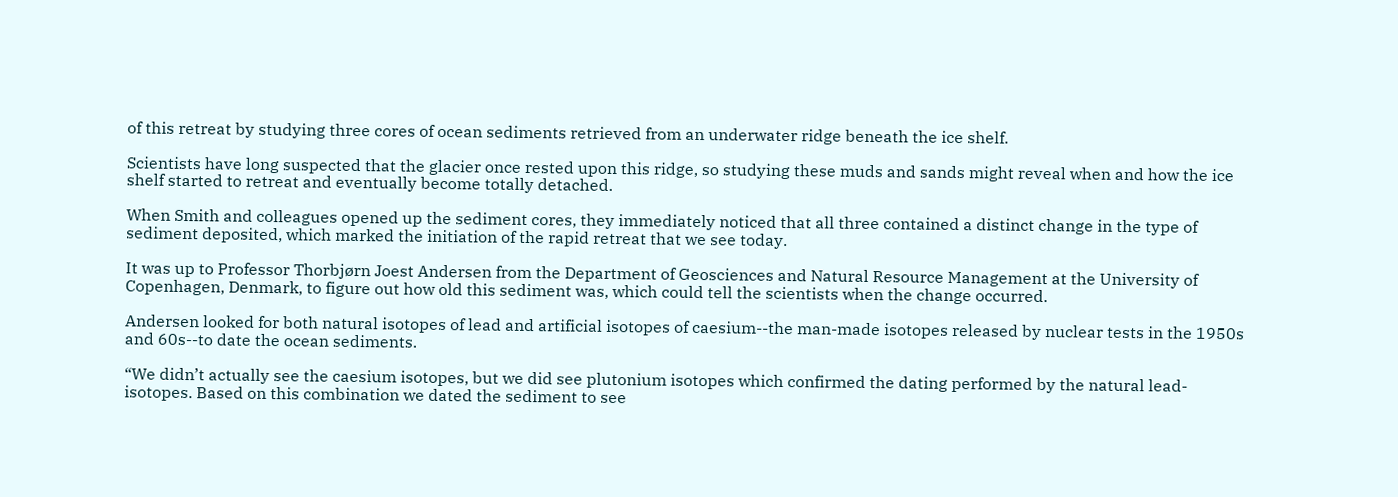of this retreat by studying three cores of ocean sediments retrieved from an underwater ridge beneath the ice shelf.

Scientists have long suspected that the glacier once rested upon this ridge, so studying these muds and sands might reveal when and how the ice shelf started to retreat and eventually become totally detached.

When Smith and colleagues opened up the sediment cores, they immediately noticed that all three contained a distinct change in the type of sediment deposited, which marked the initiation of the rapid retreat that we see today.

It was up to Professor Thorbjørn Joest Andersen from the Department of Geosciences and Natural Resource Management at the University of Copenhagen, Denmark, to figure out how old this sediment was, which could tell the scientists when the change occurred.

Andersen looked for both natural isotopes of lead and artificial isotopes of caesium--the man-made isotopes released by nuclear tests in the 1950s and 60s--to date the ocean sediments.

“We didn’t actually see the caesium isotopes, but we did see plutonium isotopes which confirmed the dating performed by the natural lead-isotopes. Based on this combination we dated the sediment to see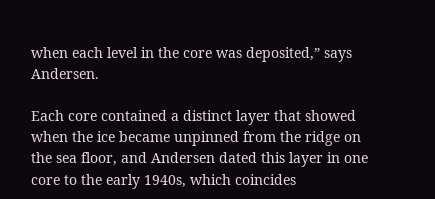when each level in the core was deposited,” says Andersen.

Each core contained a distinct layer that showed when the ice became unpinned from the ridge on the sea floor, and Andersen dated this layer in one core to the early 1940s, which coincides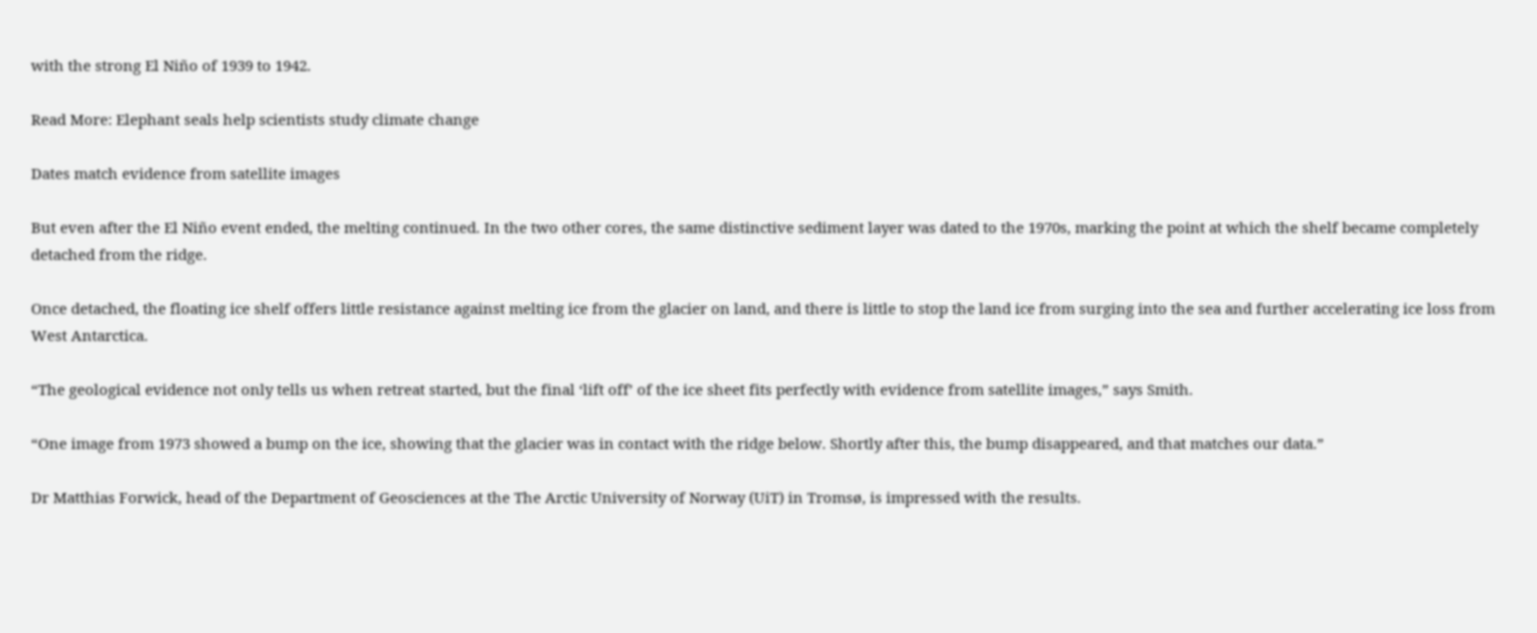with the strong El Niño of 1939 to 1942.

Read More: Elephant seals help scientists study climate change

Dates match evidence from satellite images

But even after the El Niño event ended, the melting continued. In the two other cores, the same distinctive sediment layer was dated to the 1970s, marking the point at which the shelf became completely detached from the ridge.

Once detached, the floating ice shelf offers little resistance against melting ice from the glacier on land, and there is little to stop the land ice from surging into the sea and further accelerating ice loss from West Antarctica.

“The geological evidence not only tells us when retreat started, but the final ‘lift off’ of the ice sheet fits perfectly with evidence from satellite images,” says Smith.

“One image from 1973 showed a bump on the ice, showing that the glacier was in contact with the ridge below. Shortly after this, the bump disappeared, and that matches our data.”

Dr Matthias Forwick, head of the Department of Geosciences at the The Arctic University of Norway (UiT) in Tromsø, is impressed with the results.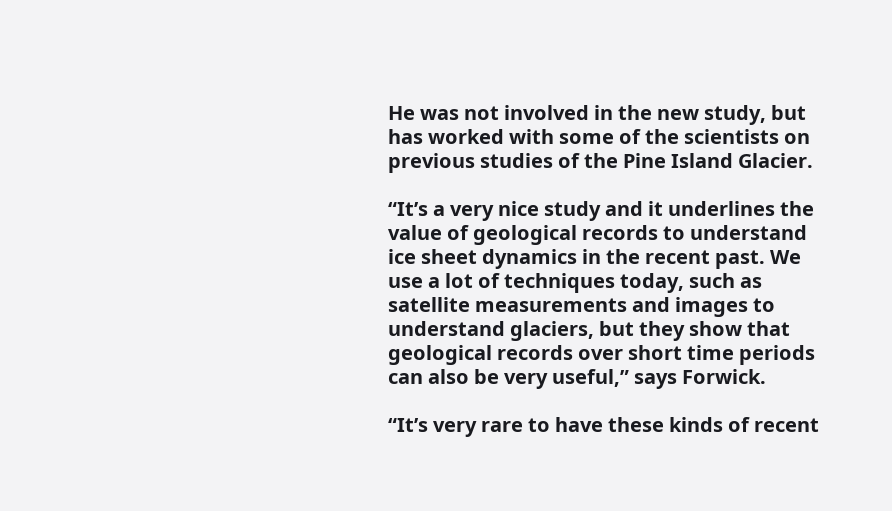He was not involved in the new study, but has worked with some of the scientists on previous studies of the Pine Island Glacier.

“It’s a very nice study and it underlines the value of geological records to understand ice sheet dynamics in the recent past. We use a lot of techniques today, such as satellite measurements and images to understand glaciers, but they show that geological records over short time periods can also be very useful,” says Forwick.

“It’s very rare to have these kinds of recent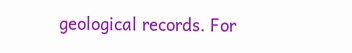geological records. For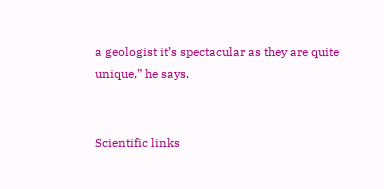a geologist it’s spectacular as they are quite unique,” he says.


Scientific links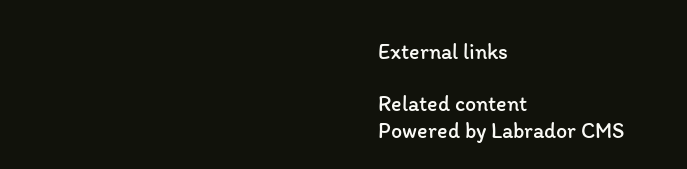External links

Related content
Powered by Labrador CMS